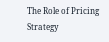The Role of Pricing Strategy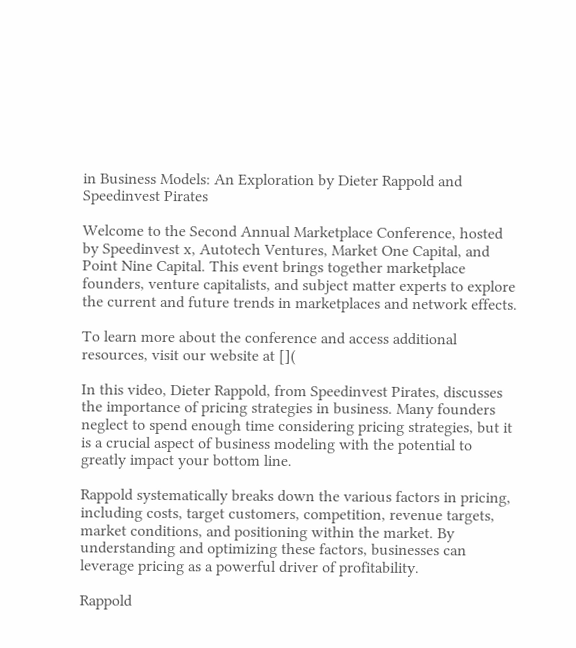in Business Models: An Exploration by Dieter Rappold and Speedinvest Pirates

Welcome to the Second Annual Marketplace Conference, hosted by Speedinvest x, Autotech Ventures, Market One Capital, and Point Nine Capital. This event brings together marketplace founders, venture capitalists, and subject matter experts to explore the current and future trends in marketplaces and network effects.

To learn more about the conference and access additional resources, visit our website at [](

In this video, Dieter Rappold, from Speedinvest Pirates, discusses the importance of pricing strategies in business. Many founders neglect to spend enough time considering pricing strategies, but it is a crucial aspect of business modeling with the potential to greatly impact your bottom line.

Rappold systematically breaks down the various factors in pricing, including costs, target customers, competition, revenue targets, market conditions, and positioning within the market. By understanding and optimizing these factors, businesses can leverage pricing as a powerful driver of profitability.

Rappold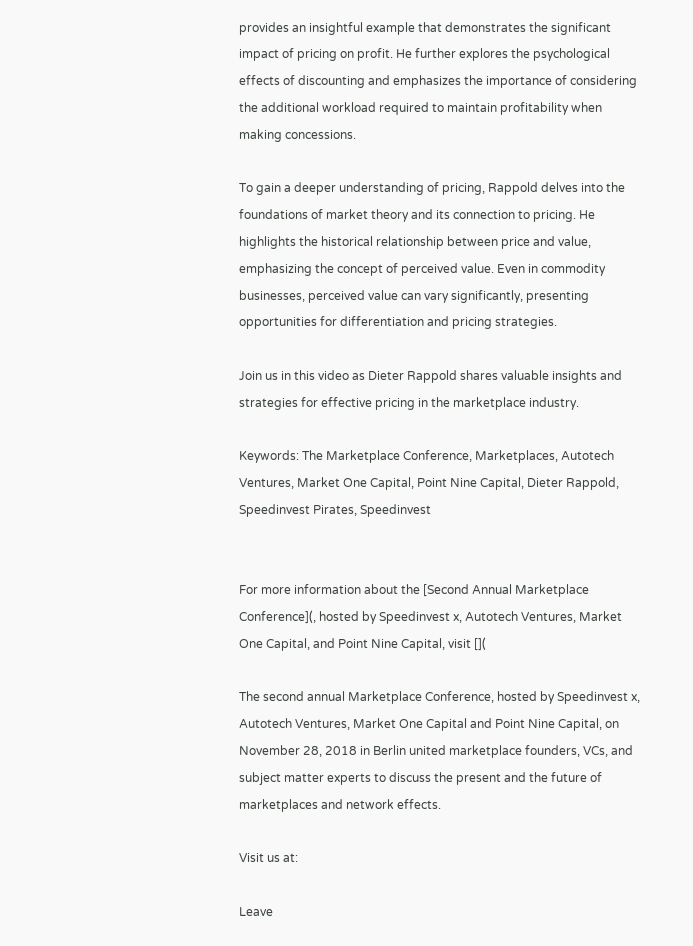provides an insightful example that demonstrates the significant impact of pricing on profit. He further explores the psychological effects of discounting and emphasizes the importance of considering the additional workload required to maintain profitability when making concessions.

To gain a deeper understanding of pricing, Rappold delves into the foundations of market theory and its connection to pricing. He highlights the historical relationship between price and value, emphasizing the concept of perceived value. Even in commodity businesses, perceived value can vary significantly, presenting opportunities for differentiation and pricing strategies.

Join us in this video as Dieter Rappold shares valuable insights and strategies for effective pricing in the marketplace industry.

Keywords: The Marketplace Conference, Marketplaces, Autotech Ventures, Market One Capital, Point Nine Capital, Dieter Rappold, Speedinvest Pirates, Speedinvest


For more information about the [Second Annual Marketplace Conference](, hosted by Speedinvest x, Autotech Ventures, Market One Capital, and Point Nine Capital, visit [](

The second annual Marketplace Conference, hosted by Speedinvest x, Autotech Ventures, Market One Capital and Point Nine Capital, on November 28, 2018 in Berlin united marketplace founders, VCs, and subject matter experts to discuss the present and the future of marketplaces and network effects.

Visit us at:

Leave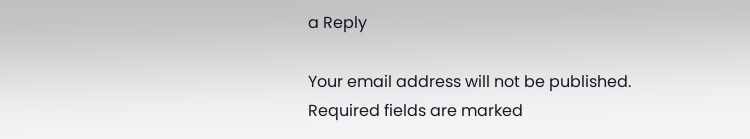a Reply

Your email address will not be published. Required fields are marked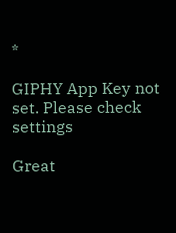*

GIPHY App Key not set. Please check settings

Great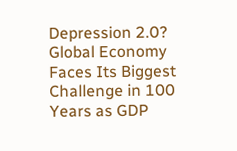Depression 2.0? Global Economy Faces Its Biggest Challenge in 100 Years as GDP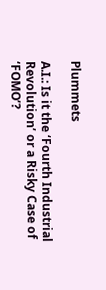Plummets

A.I.: Is it the ‘Fourth Industrial Revolution’ or a Risky Case of ‘FOMO’?